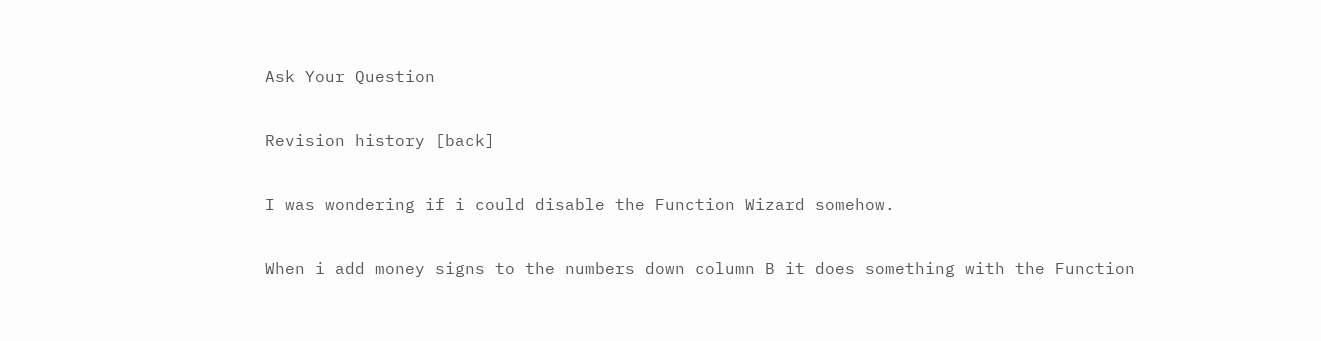Ask Your Question

Revision history [back]

I was wondering if i could disable the Function Wizard somehow.

When i add money signs to the numbers down column B it does something with the Function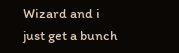Wizard and i just get a bunch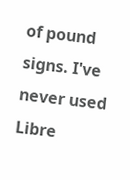of pound signs. I've never used Libre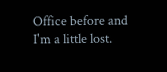Office before and I'm a little lost.